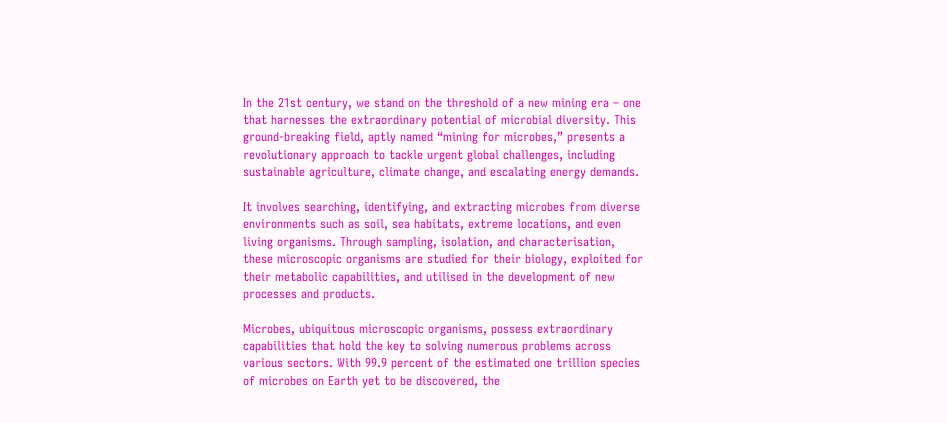In the 21st century, we stand on the threshold of a new mining era – one that harnesses the extraordinary potential of microbial diversity. This ground-breaking field, aptly named “mining for microbes,” presents a revolutionary approach to tackle urgent global challenges, including sustainable agriculture, climate change, and escalating energy demands.

It involves searching, identifying, and extracting microbes from diverse environments such as soil, sea habitats, extreme locations, and even living organisms. Through sampling, isolation, and characterisation, these microscopic organisms are studied for their biology, exploited for their metabolic capabilities, and utilised in the development of new processes and products.

Microbes, ubiquitous microscopic organisms, possess extraordinary capabilities that hold the key to solving numerous problems across various sectors. With 99.9 percent of the estimated one trillion species of microbes on Earth yet to be discovered, the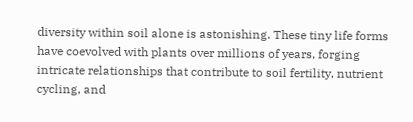diversity within soil alone is astonishing. These tiny life forms have coevolved with plants over millions of years, forging intricate relationships that contribute to soil fertility, nutrient cycling, and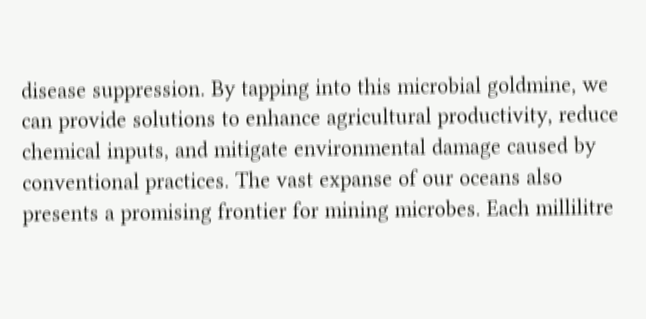disease suppression. By tapping into this microbial goldmine, we can provide solutions to enhance agricultural productivity, reduce chemical inputs, and mitigate environmental damage caused by conventional practices. The vast expanse of our oceans also presents a promising frontier for mining microbes. Each millilitre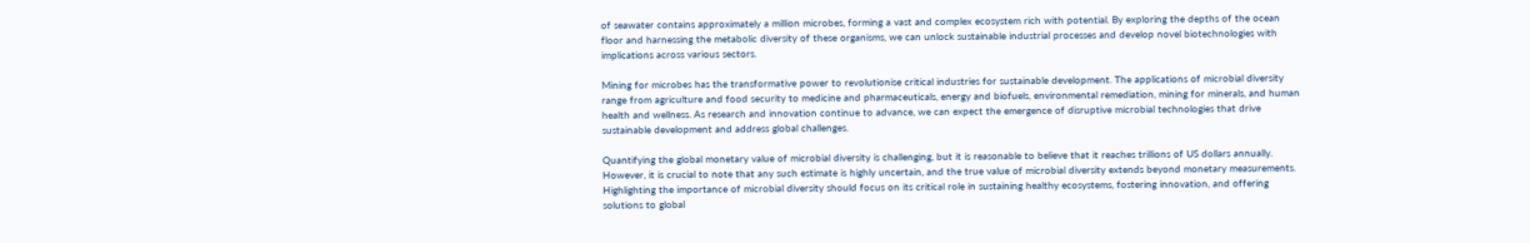of seawater contains approximately a million microbes, forming a vast and complex ecosystem rich with potential. By exploring the depths of the ocean floor and harnessing the metabolic diversity of these organisms, we can unlock sustainable industrial processes and develop novel biotechnologies with implications across various sectors.

Mining for microbes has the transformative power to revolutionise critical industries for sustainable development. The applications of microbial diversity range from agriculture and food security to medicine and pharmaceuticals, energy and biofuels, environmental remediation, mining for minerals, and human health and wellness. As research and innovation continue to advance, we can expect the emergence of disruptive microbial technologies that drive sustainable development and address global challenges.

Quantifying the global monetary value of microbial diversity is challenging, but it is reasonable to believe that it reaches trillions of US dollars annually. However, it is crucial to note that any such estimate is highly uncertain, and the true value of microbial diversity extends beyond monetary measurements. Highlighting the importance of microbial diversity should focus on its critical role in sustaining healthy ecosystems, fostering innovation, and offering solutions to global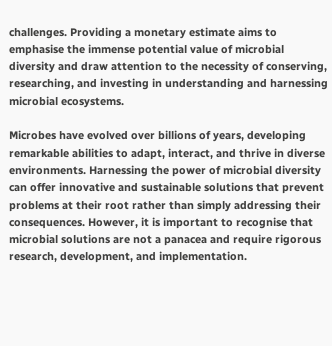challenges. Providing a monetary estimate aims to emphasise the immense potential value of microbial diversity and draw attention to the necessity of conserving, researching, and investing in understanding and harnessing microbial ecosystems.

Microbes have evolved over billions of years, developing remarkable abilities to adapt, interact, and thrive in diverse environments. Harnessing the power of microbial diversity can offer innovative and sustainable solutions that prevent problems at their root rather than simply addressing their consequences. However, it is important to recognise that microbial solutions are not a panacea and require rigorous research, development, and implementation.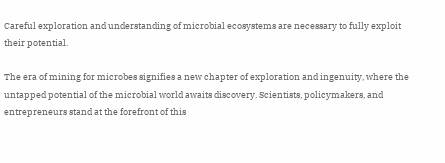Careful exploration and understanding of microbial ecosystems are necessary to fully exploit their potential.

The era of mining for microbes signifies a new chapter of exploration and ingenuity, where the untapped potential of the microbial world awaits discovery. Scientists, policymakers, and entrepreneurs stand at the forefront of this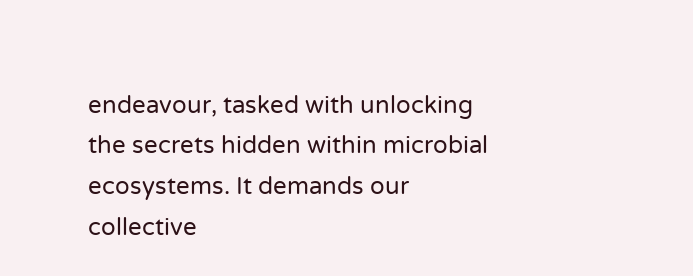endeavour, tasked with unlocking the secrets hidden within microbial ecosystems. It demands our collective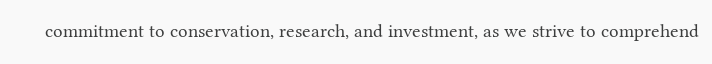commitment to conservation, research, and investment, as we strive to comprehend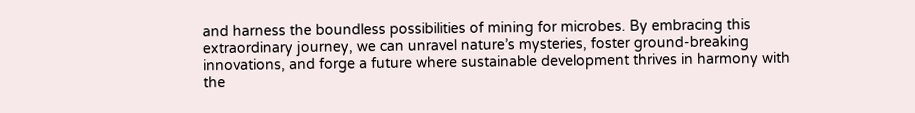and harness the boundless possibilities of mining for microbes. By embracing this extraordinary journey, we can unravel nature’s mysteries, foster ground-breaking innovations, and forge a future where sustainable development thrives in harmony with the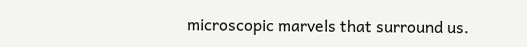microscopic marvels that surround us.